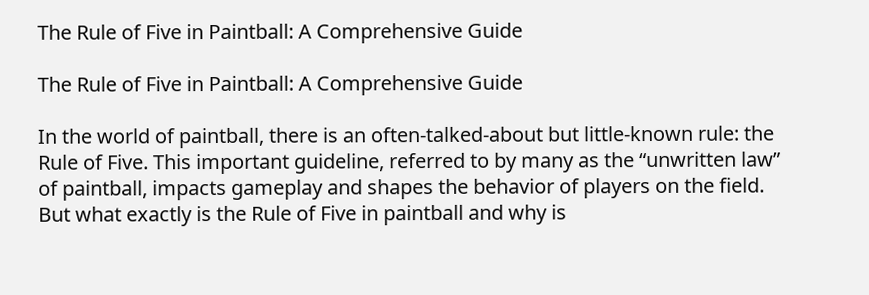The Rule of Five in Paintball: A Comprehensive Guide

The Rule of Five in Paintball: A Comprehensive Guide

In the world of paintball, there is an often-talked-about but little-known rule: the Rule of Five. This important guideline, referred to by many as the “unwritten law” of paintball, impacts gameplay and shapes the behavior of players on the field. But what exactly is the Rule of Five in paintball and why is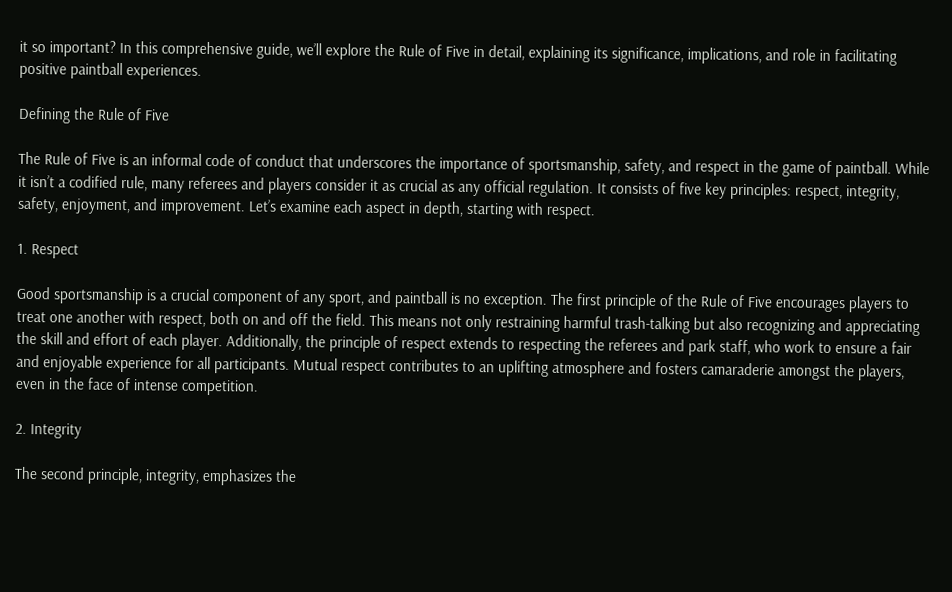it so important? In this comprehensive guide, we’ll explore the Rule of Five in detail, explaining its significance, implications, and role in facilitating positive paintball experiences.

Defining the Rule of Five

The Rule of Five is an informal code of conduct that underscores the importance of sportsmanship, safety, and respect in the game of paintball. While it isn’t a codified rule, many referees and players consider it as crucial as any official regulation. It consists of five key principles: respect, integrity, safety, enjoyment, and improvement. Let’s examine each aspect in depth, starting with respect.

1. Respect

Good sportsmanship is a crucial component of any sport, and paintball is no exception. The first principle of the Rule of Five encourages players to treat one another with respect, both on and off the field. This means not only restraining harmful trash-talking but also recognizing and appreciating the skill and effort of each player. Additionally, the principle of respect extends to respecting the referees and park staff, who work to ensure a fair and enjoyable experience for all participants. Mutual respect contributes to an uplifting atmosphere and fosters camaraderie amongst the players, even in the face of intense competition.

2. Integrity

The second principle, integrity, emphasizes the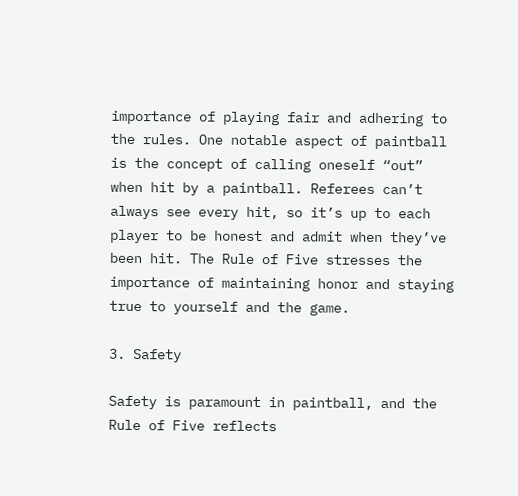importance of playing fair and adhering to the rules. One notable aspect of paintball is the concept of calling oneself “out” when hit by a paintball. Referees can’t always see every hit, so it’s up to each player to be honest and admit when they’ve been hit. The Rule of Five stresses the importance of maintaining honor and staying true to yourself and the game.

3. Safety

Safety is paramount in paintball, and the Rule of Five reflects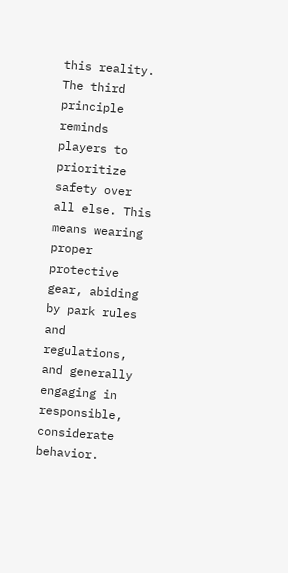this reality. The third principle reminds players to prioritize safety over all else. This means wearing proper protective gear, abiding by park rules and regulations, and generally engaging in responsible, considerate behavior.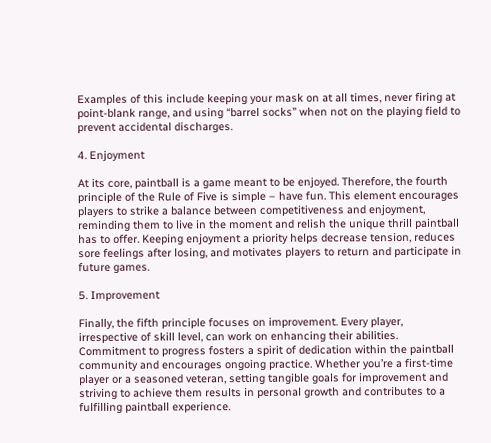Examples of this include keeping your mask on at all times, never firing at point-blank range, and using “barrel socks” when not on the playing field to prevent accidental discharges.

4. Enjoyment

At its core, paintball is a game meant to be enjoyed. Therefore, the fourth principle of the Rule of Five is simple – have fun. This element encourages players to strike a balance between competitiveness and enjoyment, reminding them to live in the moment and relish the unique thrill paintball has to offer. Keeping enjoyment a priority helps decrease tension, reduces sore feelings after losing, and motivates players to return and participate in future games.

5. Improvement

Finally, the fifth principle focuses on improvement. Every player, irrespective of skill level, can work on enhancing their abilities. Commitment to progress fosters a spirit of dedication within the paintball community and encourages ongoing practice. Whether you’re a first-time player or a seasoned veteran, setting tangible goals for improvement and striving to achieve them results in personal growth and contributes to a fulfilling paintball experience.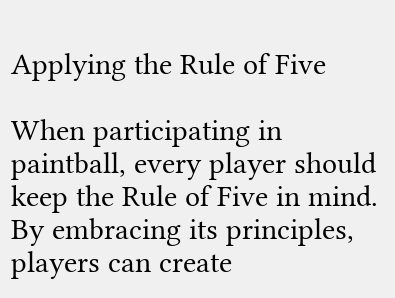Applying the Rule of Five

When participating in paintball, every player should keep the Rule of Five in mind. By embracing its principles, players can create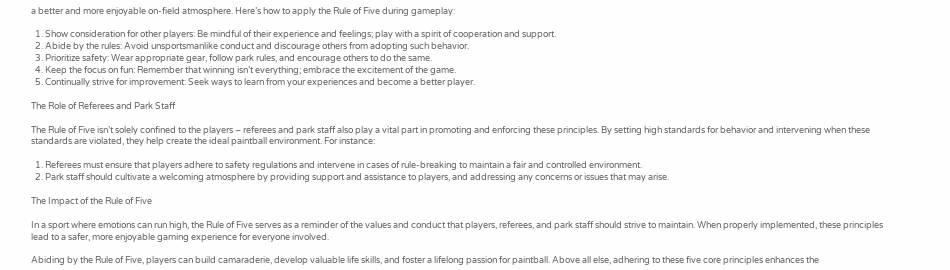a better and more enjoyable on-field atmosphere. Here’s how to apply the Rule of Five during gameplay:

  1. Show consideration for other players: Be mindful of their experience and feelings; play with a spirit of cooperation and support.
  2. Abide by the rules: Avoid unsportsmanlike conduct and discourage others from adopting such behavior.
  3. Prioritize safety: Wear appropriate gear, follow park rules, and encourage others to do the same.
  4. Keep the focus on fun: Remember that winning isn’t everything; embrace the excitement of the game.
  5. Continually strive for improvement: Seek ways to learn from your experiences and become a better player.

The Role of Referees and Park Staff

The Rule of Five isn’t solely confined to the players – referees and park staff also play a vital part in promoting and enforcing these principles. By setting high standards for behavior and intervening when these standards are violated, they help create the ideal paintball environment. For instance:

  1. Referees must ensure that players adhere to safety regulations and intervene in cases of rule-breaking to maintain a fair and controlled environment.
  2. Park staff should cultivate a welcoming atmosphere by providing support and assistance to players, and addressing any concerns or issues that may arise.

The Impact of the Rule of Five

In a sport where emotions can run high, the Rule of Five serves as a reminder of the values and conduct that players, referees, and park staff should strive to maintain. When properly implemented, these principles lead to a safer, more enjoyable gaming experience for everyone involved.

Abiding by the Rule of Five, players can build camaraderie, develop valuable life skills, and foster a lifelong passion for paintball. Above all else, adhering to these five core principles enhances the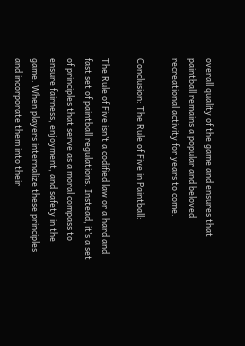overall quality of the game and ensures that paintball remains a popular and beloved recreational activity for years to come.

Conclusion: The Rule of Five in Paintball:

The Rule of Five isn’t a codified law or a hard and fast set of paintball regulations. Instead, it’s a set of principles that serve as a moral compass to ensure fairness, enjoyment, and safety in the game. When players internalize these principles and incorporate them into their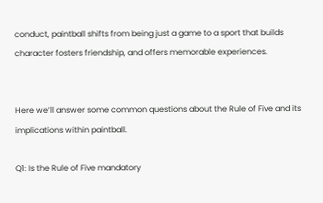conduct, paintball shifts from being just a game to a sport that builds character fosters friendship, and offers memorable experiences.


Here we’ll answer some common questions about the Rule of Five and its implications within paintball.

Q1: Is the Rule of Five mandatory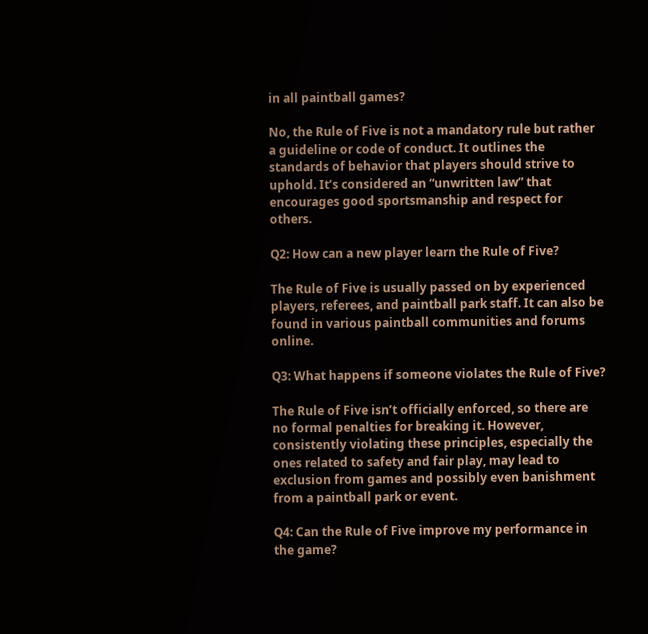in all paintball games?

No, the Rule of Five is not a mandatory rule but rather a guideline or code of conduct. It outlines the standards of behavior that players should strive to uphold. It’s considered an “unwritten law” that encourages good sportsmanship and respect for others.

Q2: How can a new player learn the Rule of Five?

The Rule of Five is usually passed on by experienced players, referees, and paintball park staff. It can also be found in various paintball communities and forums online.

Q3: What happens if someone violates the Rule of Five?

The Rule of Five isn’t officially enforced, so there are no formal penalties for breaking it. However, consistently violating these principles, especially the ones related to safety and fair play, may lead to exclusion from games and possibly even banishment from a paintball park or event.

Q4: Can the Rule of Five improve my performance in the game?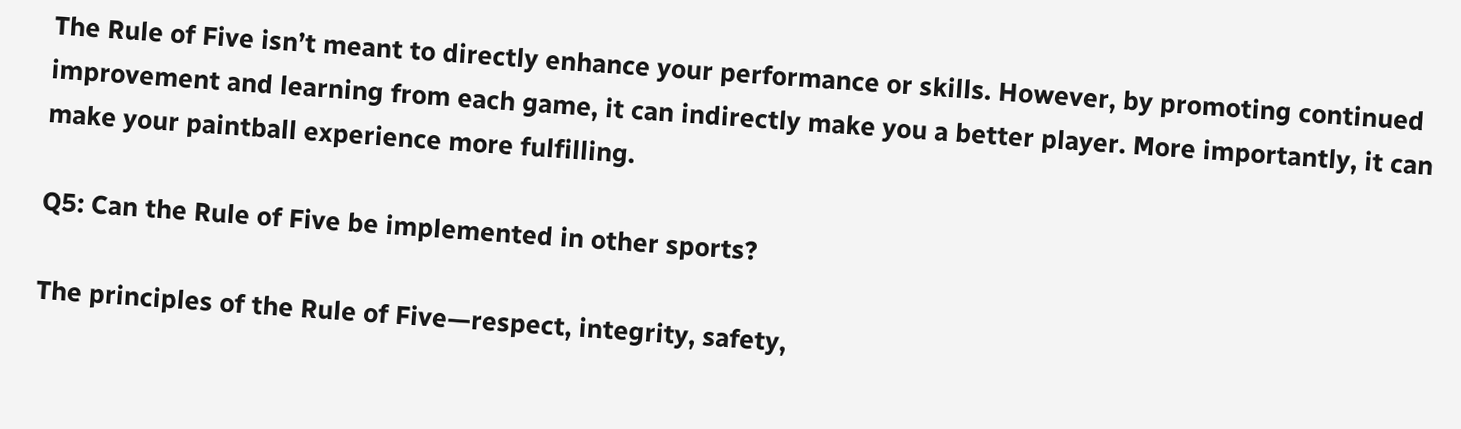The Rule of Five isn’t meant to directly enhance your performance or skills. However, by promoting continued improvement and learning from each game, it can indirectly make you a better player. More importantly, it can make your paintball experience more fulfilling.

Q5: Can the Rule of Five be implemented in other sports?

The principles of the Rule of Five—respect, integrity, safety,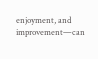enjoyment, and improvement—can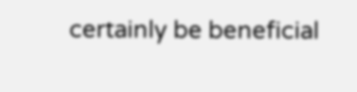certainly be beneficial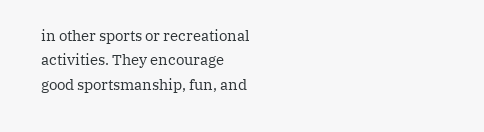in other sports or recreational activities. They encourage good sportsmanship, fun, and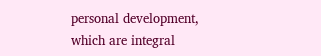personal development, which are integral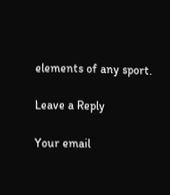elements of any sport.

Leave a Reply

Your email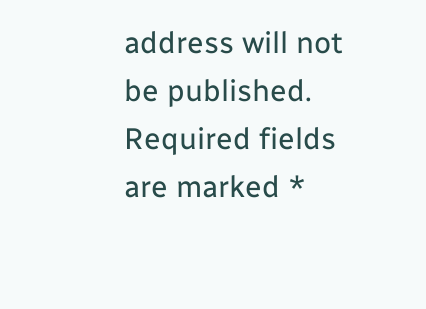address will not be published. Required fields are marked *